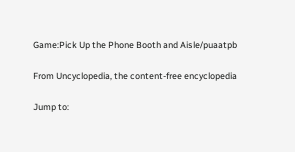Game:Pick Up the Phone Booth and Aisle/puaatpb

From Uncyclopedia, the content-free encyclopedia

Jump to: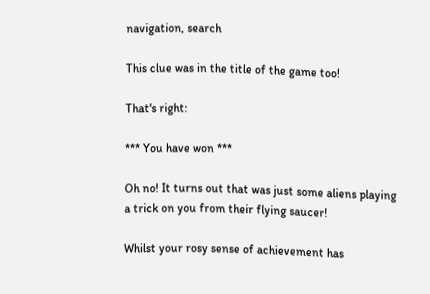navigation, search

This clue was in the title of the game too!

That's right:

*** You have won ***

Oh no! It turns out that was just some aliens playing a trick on you from their flying saucer!

Whilst your rosy sense of achievement has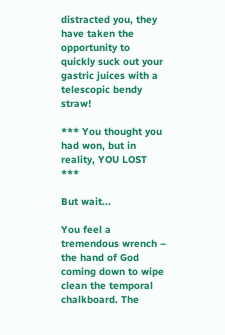distracted you, they have taken the opportunity to quickly suck out your gastric juices with a telescopic bendy straw!

*** You thought you had won, but in reality, YOU LOST ***

But wait...

You feel a tremendous wrench – the hand of God coming down to wipe clean the temporal chalkboard. The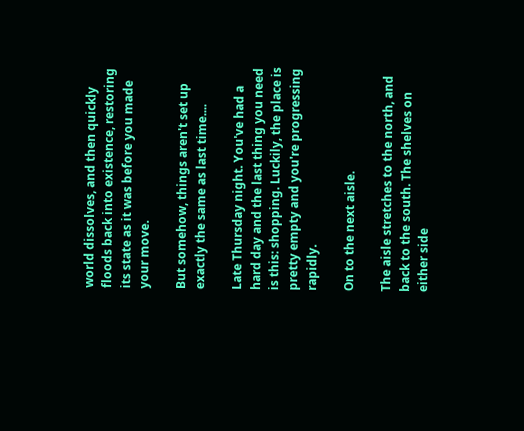world dissolves, and then quickly floods back into existence, restoring its state as it was before you made your move.

But somehow, things aren't set up exactly the same as last time....

Late Thursday night. You've had a hard day and the last thing you need is this: shopping. Luckily, the place is pretty empty and you're progressing rapidly.

On to the next aisle.

The aisle stretches to the north, and back to the south. The shelves on either side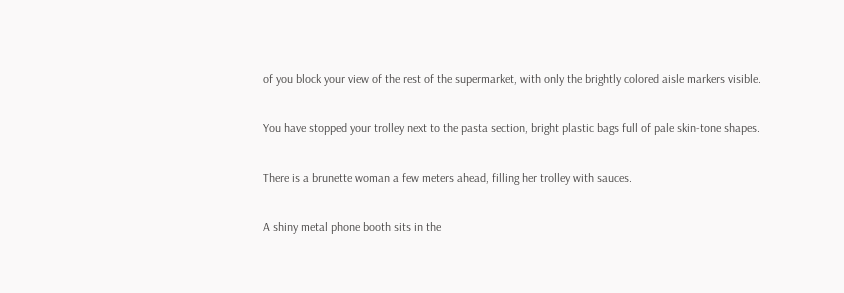of you block your view of the rest of the supermarket, with only the brightly colored aisle markers visible.

You have stopped your trolley next to the pasta section, bright plastic bags full of pale skin-tone shapes.

There is a brunette woman a few meters ahead, filling her trolley with sauces.

A shiny metal phone booth sits in the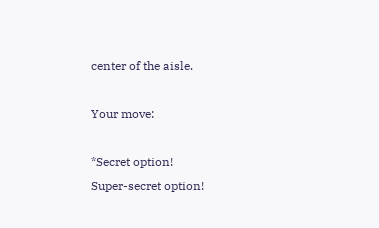center of the aisle.

Your move:

*Secret option!
Super-secret option!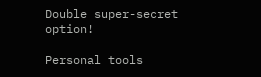Double super-secret option!

Personal tools